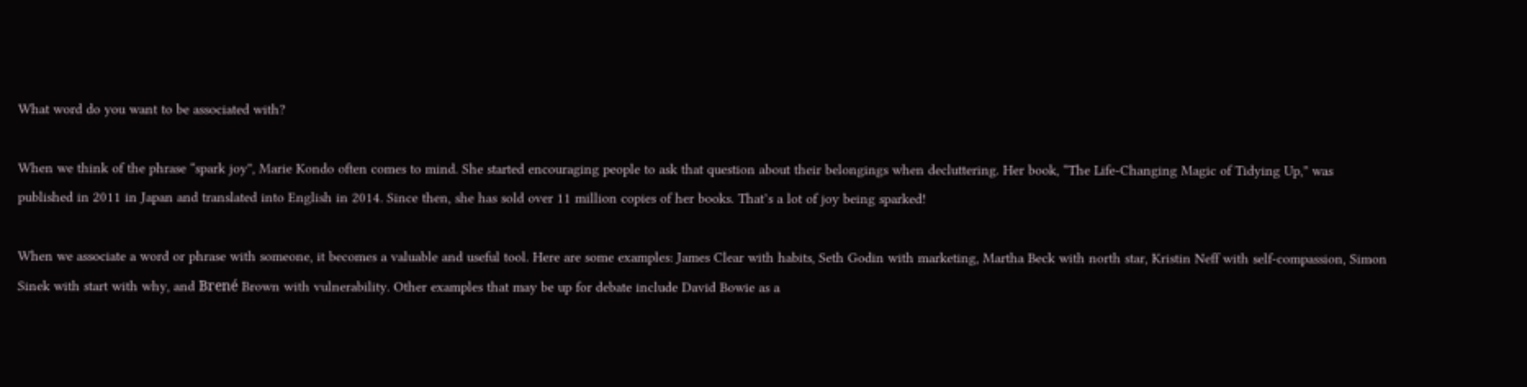What word do you want to be associated with?

When we think of the phrase “spark joy”, Marie Kondo often comes to mind. She started encouraging people to ask that question about their belongings when decluttering. Her book, “The Life-Changing Magic of Tidying Up,” was published in 2011 in Japan and translated into English in 2014. Since then, she has sold over 11 million copies of her books. That’s a lot of joy being sparked!

When we associate a word or phrase with someone, it becomes a valuable and useful tool. Here are some examples: James Clear with habits, Seth Godin with marketing, Martha Beck with north star, Kristin Neff with self-compassion, Simon Sinek with start with why, and Brené Brown with vulnerability. Other examples that may be up for debate include David Bowie as a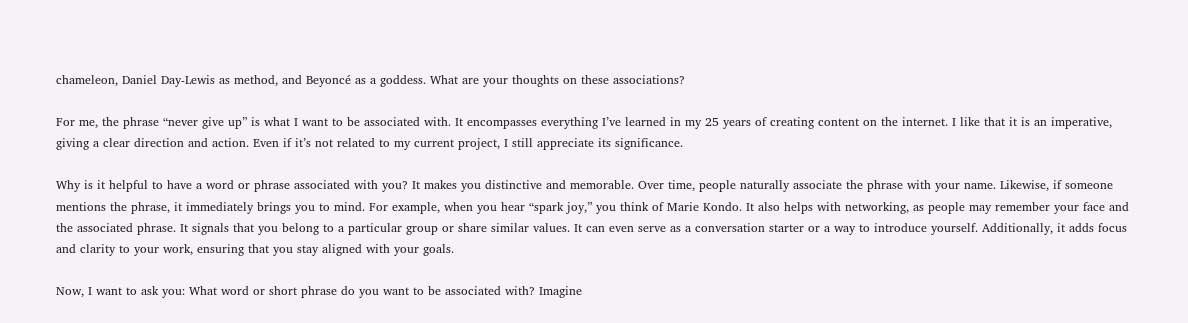chameleon, Daniel Day-Lewis as method, and Beyoncé as a goddess. What are your thoughts on these associations?

For me, the phrase “never give up” is what I want to be associated with. It encompasses everything I’ve learned in my 25 years of creating content on the internet. I like that it is an imperative, giving a clear direction and action. Even if it’s not related to my current project, I still appreciate its significance.

Why is it helpful to have a word or phrase associated with you? It makes you distinctive and memorable. Over time, people naturally associate the phrase with your name. Likewise, if someone mentions the phrase, it immediately brings you to mind. For example, when you hear “spark joy,” you think of Marie Kondo. It also helps with networking, as people may remember your face and the associated phrase. It signals that you belong to a particular group or share similar values. It can even serve as a conversation starter or a way to introduce yourself. Additionally, it adds focus and clarity to your work, ensuring that you stay aligned with your goals.

Now, I want to ask you: What word or short phrase do you want to be associated with? Imagine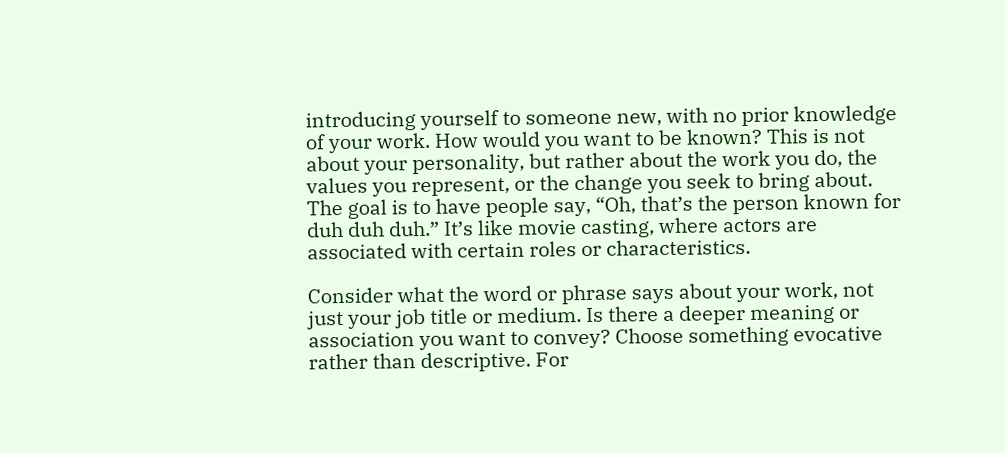introducing yourself to someone new, with no prior knowledge of your work. How would you want to be known? This is not about your personality, but rather about the work you do, the values you represent, or the change you seek to bring about. The goal is to have people say, “Oh, that’s the person known for duh duh duh.” It’s like movie casting, where actors are associated with certain roles or characteristics.

Consider what the word or phrase says about your work, not just your job title or medium. Is there a deeper meaning or association you want to convey? Choose something evocative rather than descriptive. For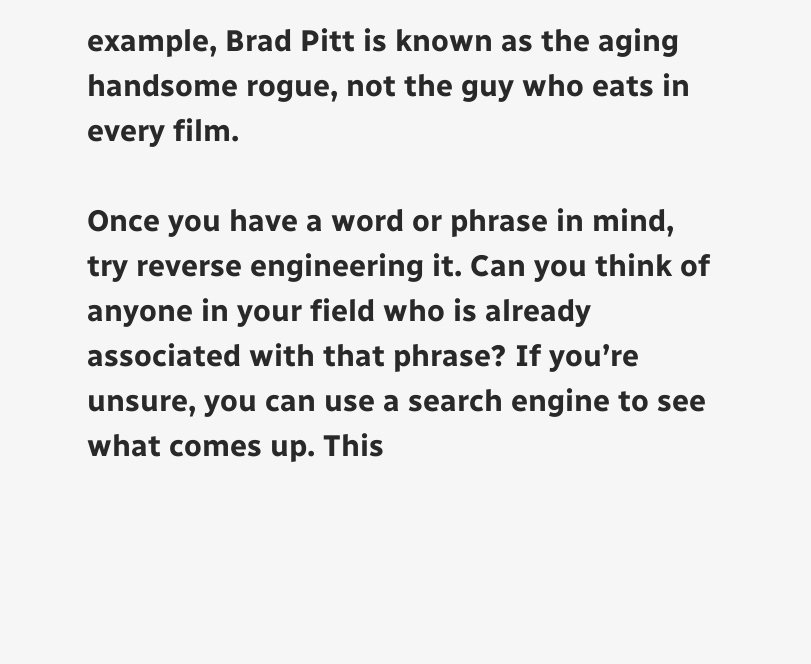example, Brad Pitt is known as the aging handsome rogue, not the guy who eats in every film.

Once you have a word or phrase in mind, try reverse engineering it. Can you think of anyone in your field who is already associated with that phrase? If you’re unsure, you can use a search engine to see what comes up. This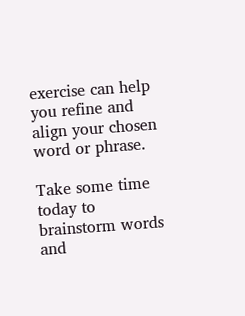exercise can help you refine and align your chosen word or phrase.

Take some time today to brainstorm words and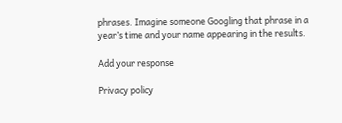phrases. Imagine someone Googling that phrase in a year’s time and your name appearing in the results.

Add your response

Privacy policy